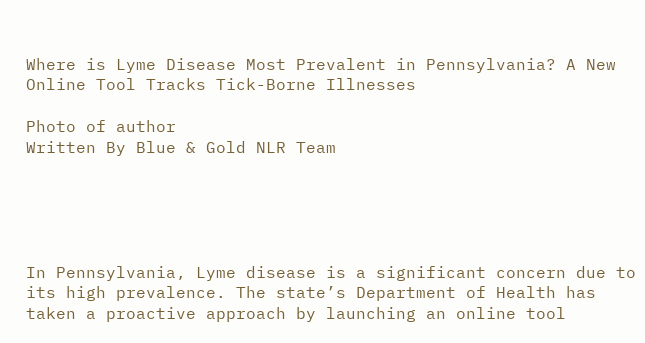Where is Lyme Disease Most Prevalent in Pennsylvania? A New Online Tool Tracks Tick-Borne Illnesses

Photo of author
Written By Blue & Gold NLR Team





In Pennsylvania, Lyme disease is a significant concern due to its high prevalence. The state’s Department of Health has taken a proactive approach by launching an online tool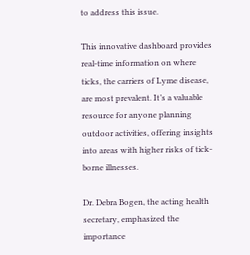to address this issue.

This innovative dashboard provides real-time information on where ticks, the carriers of Lyme disease, are most prevalent. It’s a valuable resource for anyone planning outdoor activities, offering insights into areas with higher risks of tick-borne illnesses.

Dr. Debra Bogen, the acting health secretary, emphasized the importance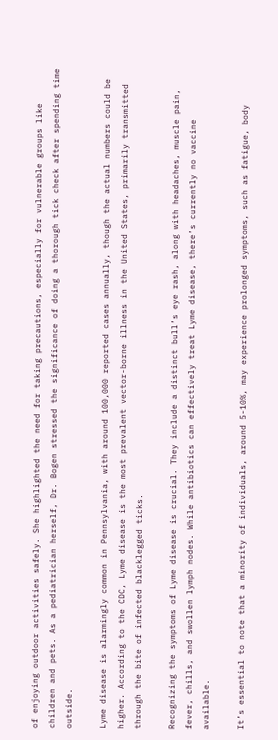of enjoying outdoor activities safely. She highlighted the need for taking precautions, especially for vulnerable groups like children and pets. As a pediatrician herself, Dr. Bogen stressed the significance of doing a thorough tick check after spending time outside.

Lyme disease is alarmingly common in Pennsylvania, with around 100,000 reported cases annually, though the actual numbers could be higher. According to the CDC, Lyme disease is the most prevalent vector-borne illness in the United States, primarily transmitted through the bite of infected blacklegged ticks.

Recognizing the symptoms of Lyme disease is crucial. They include a distinct bull’s eye rash, along with headaches, muscle pain, fever, chills, and swollen lymph nodes. While antibiotics can effectively treat Lyme disease, there’s currently no vaccine available.

It’s essential to note that a minority of individuals, around 5-10%, may experience prolonged symptoms, such as fatigue, body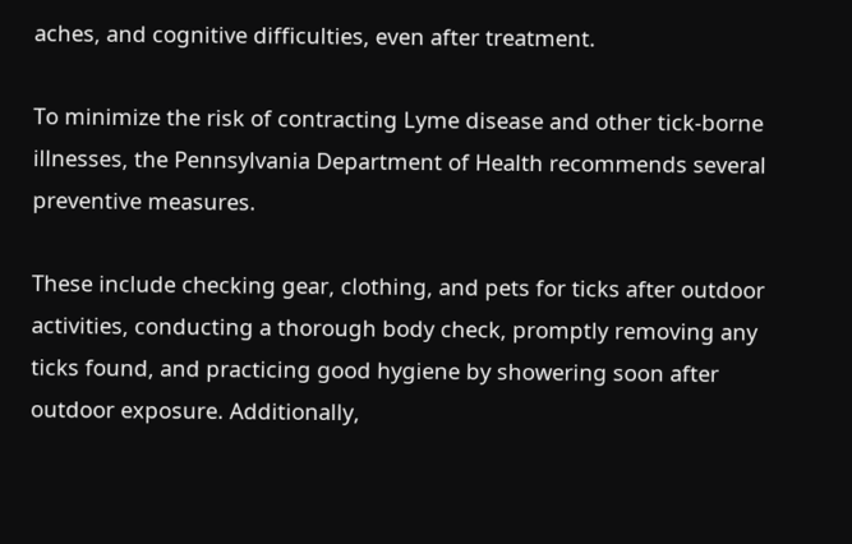aches, and cognitive difficulties, even after treatment.

To minimize the risk of contracting Lyme disease and other tick-borne illnesses, the Pennsylvania Department of Health recommends several preventive measures.

These include checking gear, clothing, and pets for ticks after outdoor activities, conducting a thorough body check, promptly removing any ticks found, and practicing good hygiene by showering soon after outdoor exposure. Additionally,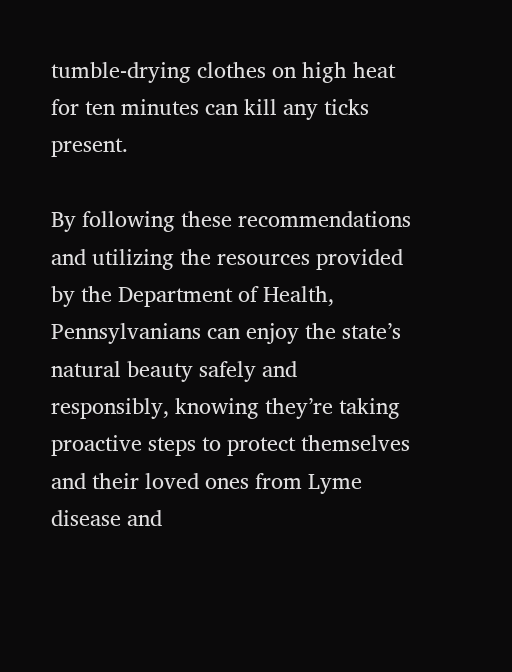tumble-drying clothes on high heat for ten minutes can kill any ticks present.

By following these recommendations and utilizing the resources provided by the Department of Health, Pennsylvanians can enjoy the state’s natural beauty safely and responsibly, knowing they’re taking proactive steps to protect themselves and their loved ones from Lyme disease and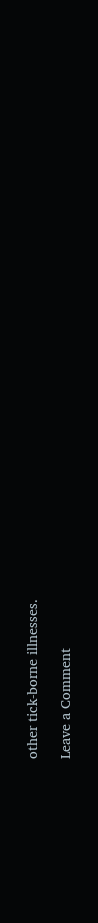other tick-borne illnesses.

Leave a Comment